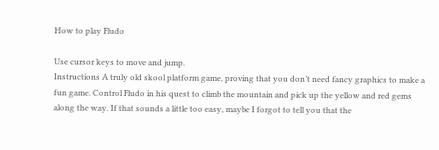How to play Fludo

Use cursor keys to move and jump.
Instructions A truly old skool platform game, proving that you don’t need fancy graphics to make a fun game. Control Fludo in his quest to climb the mountain and pick up the yellow and red gems along the way. If that sounds a little too easy, maybe I forgot to tell you that the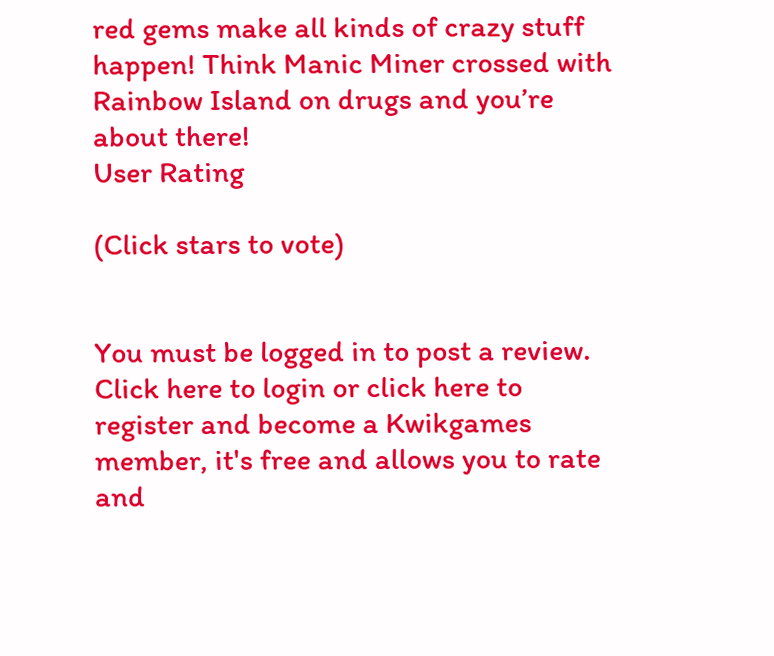red gems make all kinds of crazy stuff happen! Think Manic Miner crossed with Rainbow Island on drugs and you’re about there!
User Rating

(Click stars to vote)


You must be logged in to post a review. Click here to login or click here to register and become a Kwikgames member, it's free and allows you to rate and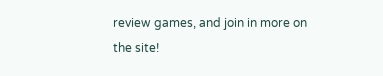review games, and join in more on the site!